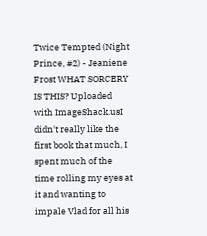Twice Tempted (Night Prince, #2) - Jeaniene Frost WHAT SORCERY IS THIS? Uploaded with ImageShack.usI didn't really like the first book that much, I spent much of the time rolling my eyes at it and wanting to impale Vlad for all his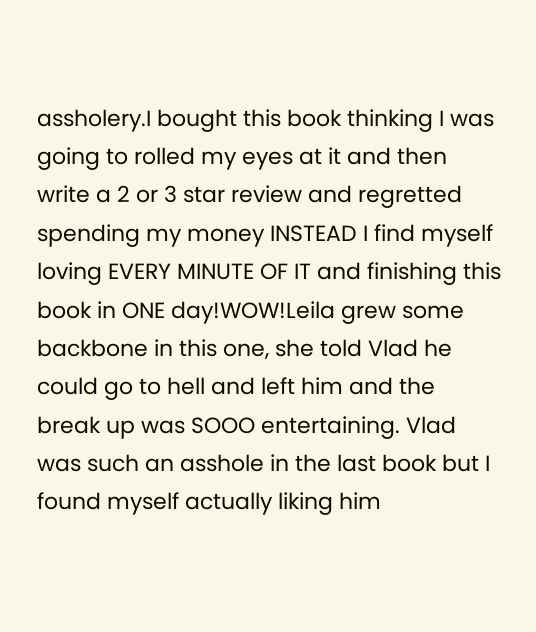assholery.I bought this book thinking I was going to rolled my eyes at it and then write a 2 or 3 star review and regretted spending my money INSTEAD I find myself loving EVERY MINUTE OF IT and finishing this book in ONE day!WOW!Leila grew some backbone in this one, she told Vlad he could go to hell and left him and the break up was SOOO entertaining. Vlad was such an asshole in the last book but I found myself actually liking him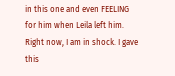in this one and even FEELING for him when Leila left him. Right now, I am in shock. I gave this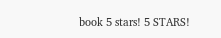book 5 stars! 5 STARS!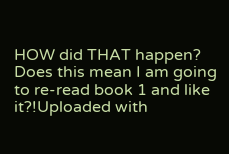HOW did THAT happen? Does this mean I am going to re-read book 1 and like it?!Uploaded with